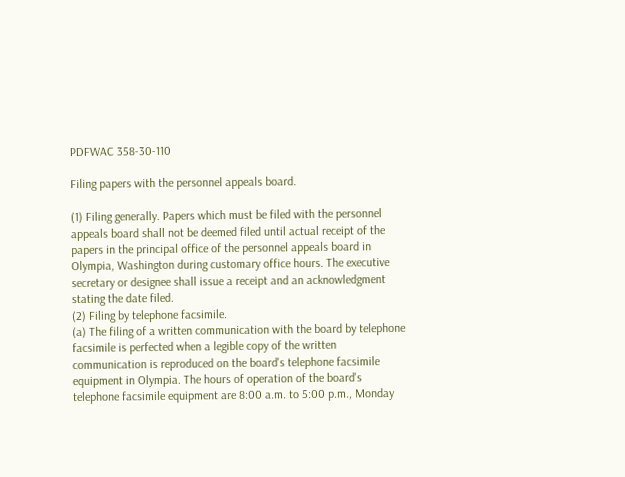PDFWAC 358-30-110

Filing papers with the personnel appeals board.

(1) Filing generally. Papers which must be filed with the personnel appeals board shall not be deemed filed until actual receipt of the papers in the principal office of the personnel appeals board in Olympia, Washington during customary office hours. The executive secretary or designee shall issue a receipt and an acknowledgment stating the date filed.
(2) Filing by telephone facsimile.
(a) The filing of a written communication with the board by telephone facsimile is perfected when a legible copy of the written communication is reproduced on the board's telephone facsimile equipment in Olympia. The hours of operation of the board's telephone facsimile equipment are 8:00 a.m. to 5:00 p.m., Monday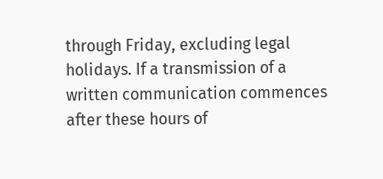through Friday, excluding legal holidays. If a transmission of a written communication commences after these hours of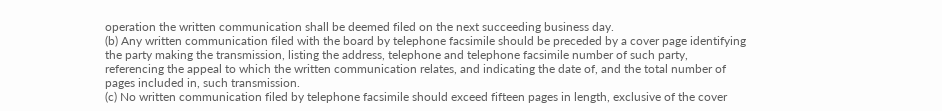operation the written communication shall be deemed filed on the next succeeding business day.
(b) Any written communication filed with the board by telephone facsimile should be preceded by a cover page identifying the party making the transmission, listing the address, telephone and telephone facsimile number of such party, referencing the appeal to which the written communication relates, and indicating the date of, and the total number of pages included in, such transmission.
(c) No written communication filed by telephone facsimile should exceed fifteen pages in length, exclusive of the cover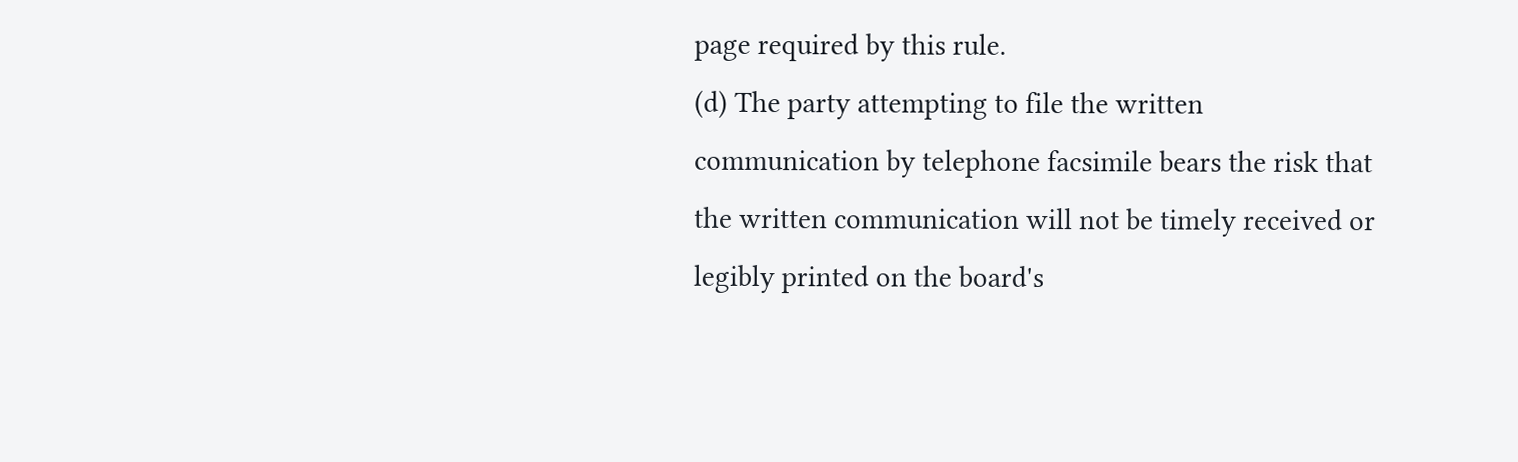page required by this rule.
(d) The party attempting to file the written communication by telephone facsimile bears the risk that the written communication will not be timely received or legibly printed on the board's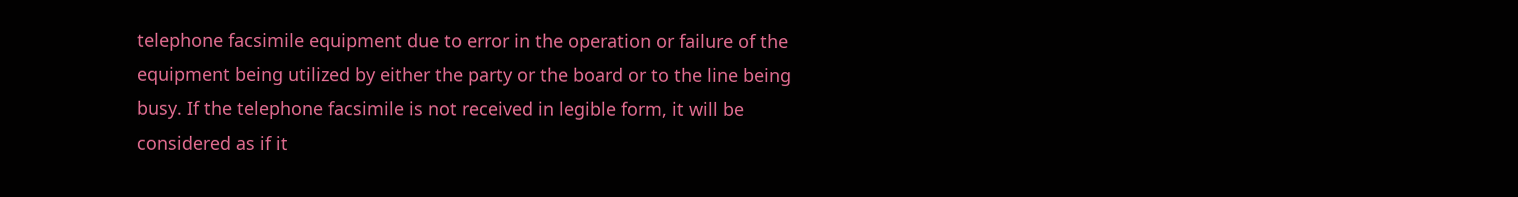telephone facsimile equipment due to error in the operation or failure of the equipment being utilized by either the party or the board or to the line being busy. If the telephone facsimile is not received in legible form, it will be considered as if it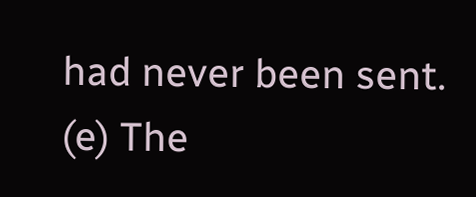had never been sent.
(e) The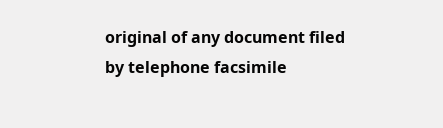original of any document filed by telephone facsimile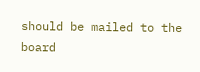should be mailed to the board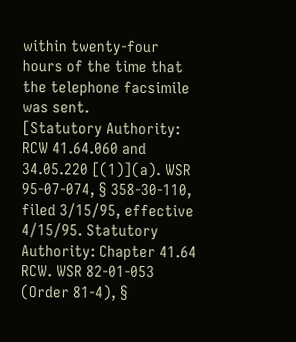within twenty-four hours of the time that the telephone facsimile was sent.
[Statutory Authority: RCW 41.64.060 and 34.05.220 [(1)](a). WSR 95-07-074, § 358-30-110, filed 3/15/95, effective 4/15/95. Statutory Authority: Chapter 41.64 RCW. WSR 82-01-053 (Order 81-4), §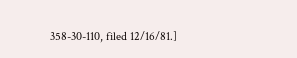358-30-110, filed 12/16/81.]